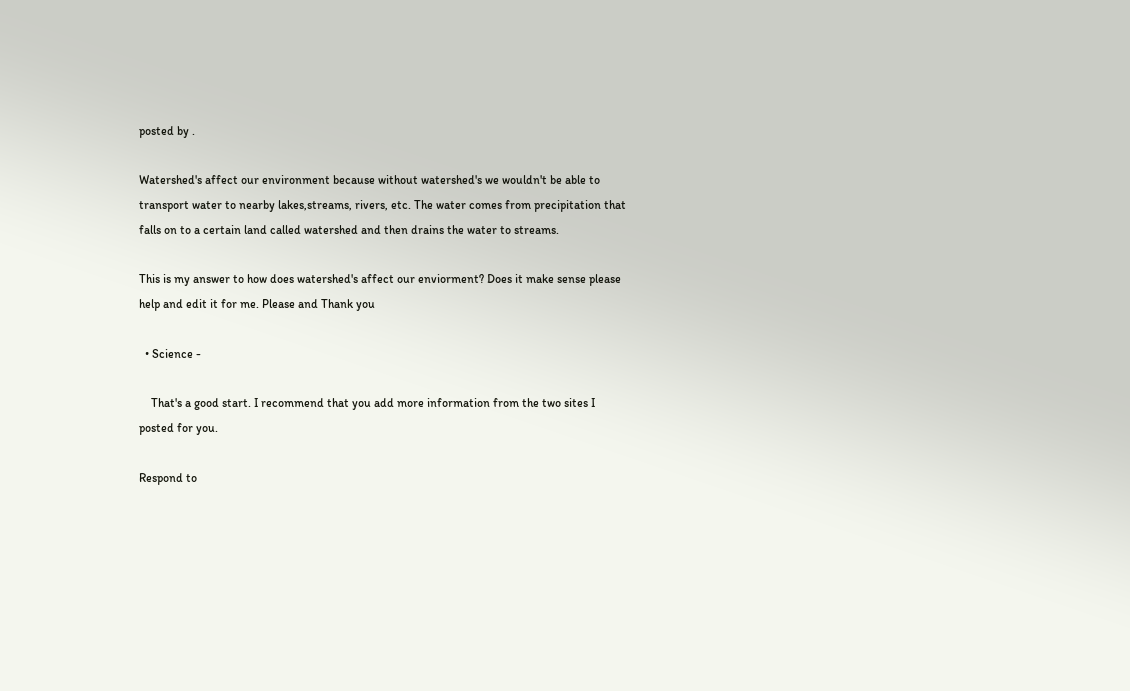posted by .

Watershed's affect our environment because without watershed's we wouldn't be able to transport water to nearby lakes,streams, rivers, etc. The water comes from precipitation that falls on to a certain land called watershed and then drains the water to streams.

This is my answer to how does watershed's affect our enviorment? Does it make sense please help and edit it for me. Please and Thank you

  • Science -

    That's a good start. I recommend that you add more information from the two sites I posted for you.

Respond to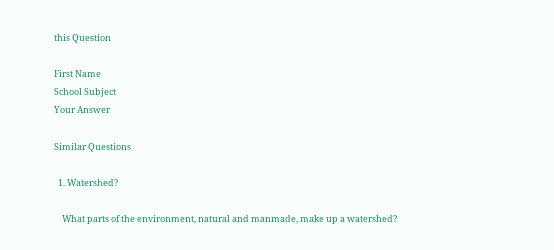this Question

First Name
School Subject
Your Answer

Similar Questions

  1. Watershed?

    What parts of the environment, natural and manmade, make up a watershed?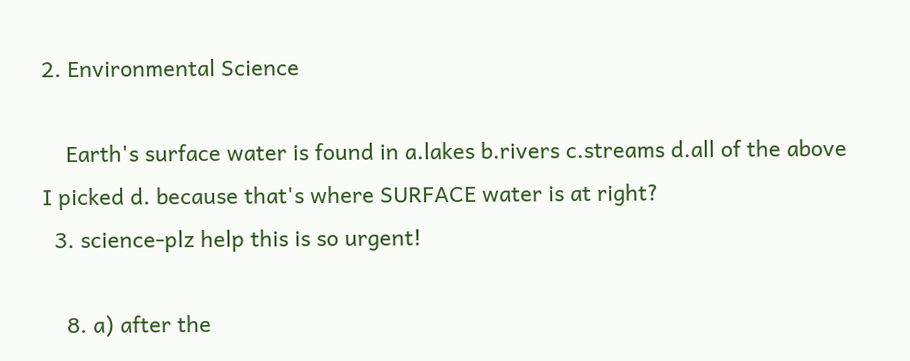2. Environmental Science

    Earth's surface water is found in a.lakes b.rivers c.streams d.all of the above I picked d. because that's where SURFACE water is at right?
  3. science-plz help this is so urgent!

    8. a) after the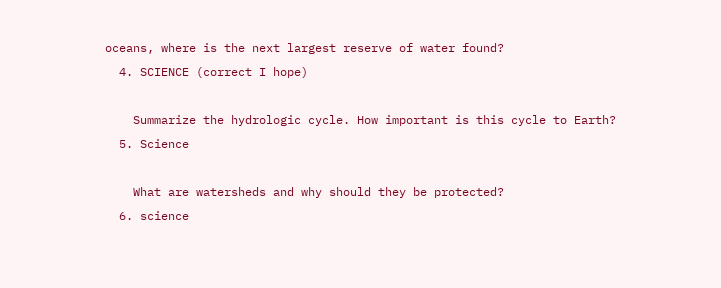oceans, where is the next largest reserve of water found?
  4. SCIENCE (correct I hope)

    Summarize the hydrologic cycle. How important is this cycle to Earth?
  5. Science

    What are watersheds and why should they be protected?
  6. science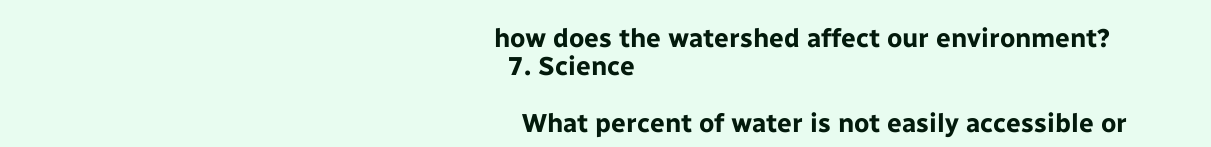how does the watershed affect our environment?
  7. Science

    What percent of water is not easily accessible or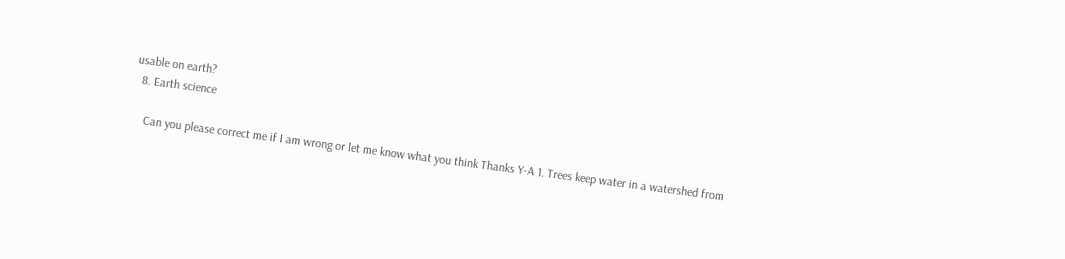usable on earth?
  8. Earth science

    Can you please correct me if I am wrong or let me know what you think Thanks Y-A 1. Trees keep water in a watershed from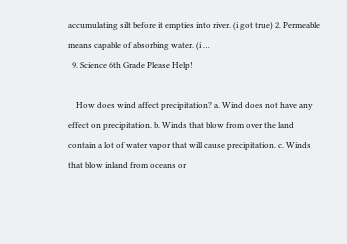accumulating silt before it empties into river. (i got true) 2. Permeable means capable of absorbing water. (i …
  9. Science 6th Grade Please Help!

    How does wind affect precipitation? a. Wind does not have any effect on precipitation. b. Winds that blow from over the land contain a lot of water vapor that will cause precipitation. c. Winds that blow inland from oceans or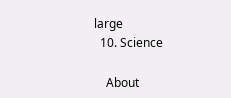large
  10. Science

    About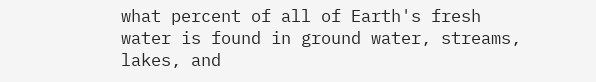what percent of all of Earth's fresh water is found in ground water, streams, lakes, and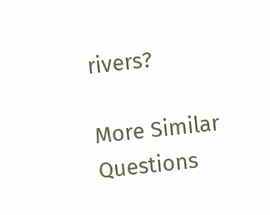rivers?

More Similar Questions